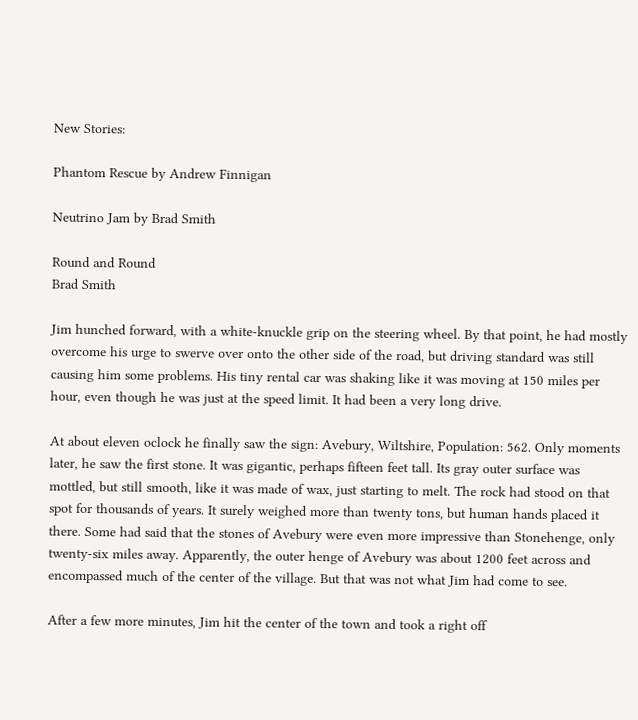New Stories:

Phantom Rescue by Andrew Finnigan

Neutrino Jam by Brad Smith

Round and Round
Brad Smith

Jim hunched forward, with a white-knuckle grip on the steering wheel. By that point, he had mostly overcome his urge to swerve over onto the other side of the road, but driving standard was still causing him some problems. His tiny rental car was shaking like it was moving at 150 miles per hour, even though he was just at the speed limit. It had been a very long drive.

At about eleven oclock he finally saw the sign: Avebury, Wiltshire, Population: 562. Only moments later, he saw the first stone. It was gigantic, perhaps fifteen feet tall. Its gray outer surface was mottled, but still smooth, like it was made of wax, just starting to melt. The rock had stood on that spot for thousands of years. It surely weighed more than twenty tons, but human hands placed it there. Some had said that the stones of Avebury were even more impressive than Stonehenge, only twenty-six miles away. Apparently, the outer henge of Avebury was about 1200 feet across and encompassed much of the center of the village. But that was not what Jim had come to see.

After a few more minutes, Jim hit the center of the town and took a right off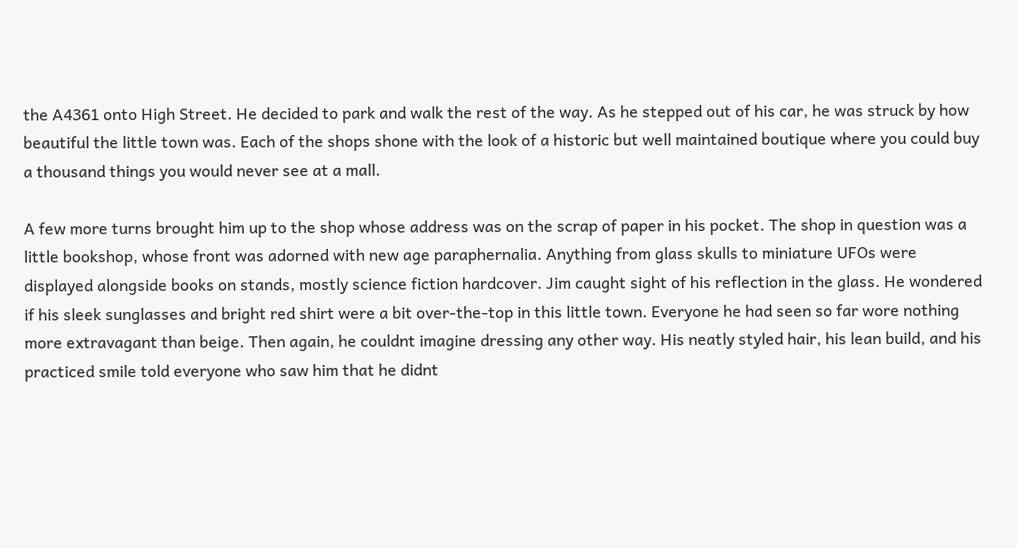the A4361 onto High Street. He decided to park and walk the rest of the way. As he stepped out of his car, he was struck by how beautiful the little town was. Each of the shops shone with the look of a historic but well maintained boutique where you could buy a thousand things you would never see at a mall.

A few more turns brought him up to the shop whose address was on the scrap of paper in his pocket. The shop in question was a little bookshop, whose front was adorned with new age paraphernalia. Anything from glass skulls to miniature UFOs were displayed alongside books on stands, mostly science fiction hardcover. Jim caught sight of his reflection in the glass. He wondered if his sleek sunglasses and bright red shirt were a bit over-the-top in this little town. Everyone he had seen so far wore nothing more extravagant than beige. Then again, he couldnt imagine dressing any other way. His neatly styled hair, his lean build, and his practiced smile told everyone who saw him that he didnt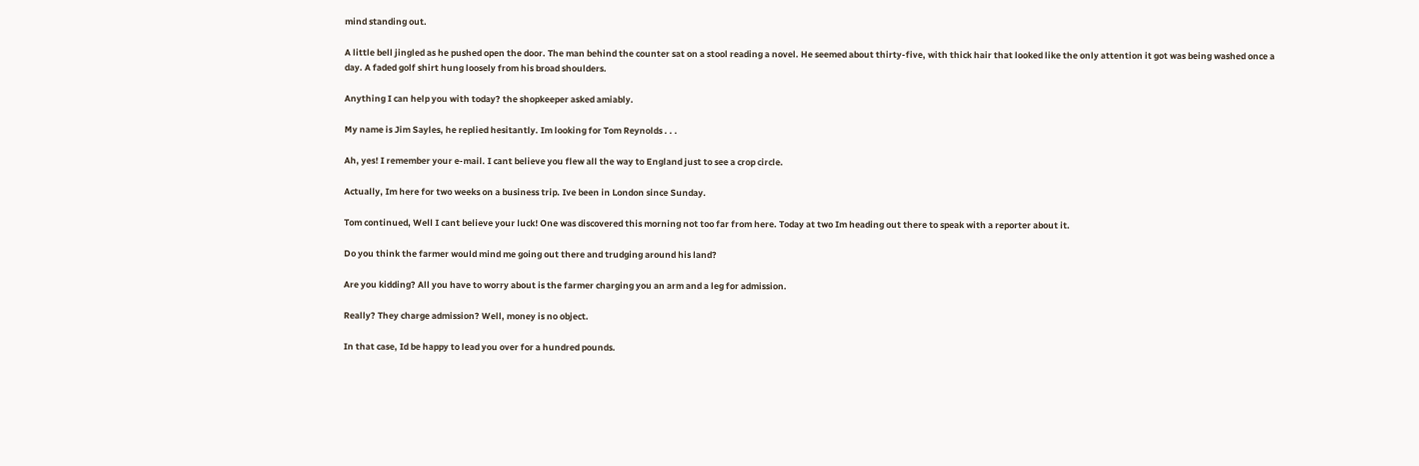mind standing out.

A little bell jingled as he pushed open the door. The man behind the counter sat on a stool reading a novel. He seemed about thirty-five, with thick hair that looked like the only attention it got was being washed once a day. A faded golf shirt hung loosely from his broad shoulders.

Anything I can help you with today? the shopkeeper asked amiably.

My name is Jim Sayles, he replied hesitantly. Im looking for Tom Reynolds . . .

Ah, yes! I remember your e-mail. I cant believe you flew all the way to England just to see a crop circle.

Actually, Im here for two weeks on a business trip. Ive been in London since Sunday.

Tom continued, Well I cant believe your luck! One was discovered this morning not too far from here. Today at two Im heading out there to speak with a reporter about it.

Do you think the farmer would mind me going out there and trudging around his land?

Are you kidding? All you have to worry about is the farmer charging you an arm and a leg for admission.

Really? They charge admission? Well, money is no object.

In that case, Id be happy to lead you over for a hundred pounds.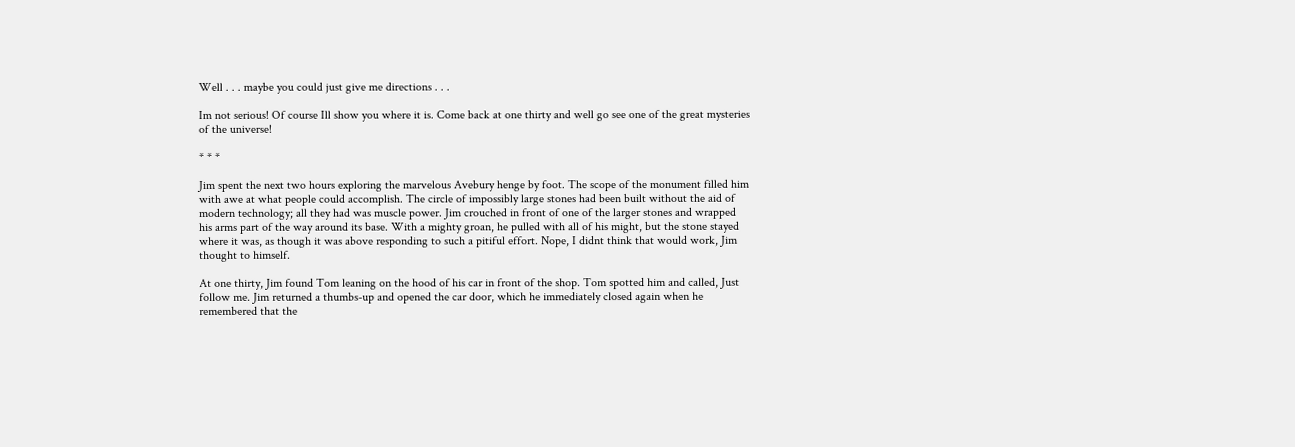Well . . . maybe you could just give me directions . . .

Im not serious! Of course Ill show you where it is. Come back at one thirty and well go see one of the great mysteries of the universe!

* * *

Jim spent the next two hours exploring the marvelous Avebury henge by foot. The scope of the monument filled him with awe at what people could accomplish. The circle of impossibly large stones had been built without the aid of modern technology; all they had was muscle power. Jim crouched in front of one of the larger stones and wrapped his arms part of the way around its base. With a mighty groan, he pulled with all of his might, but the stone stayed where it was, as though it was above responding to such a pitiful effort. Nope, I didnt think that would work, Jim thought to himself.

At one thirty, Jim found Tom leaning on the hood of his car in front of the shop. Tom spotted him and called, Just follow me. Jim returned a thumbs-up and opened the car door, which he immediately closed again when he remembered that the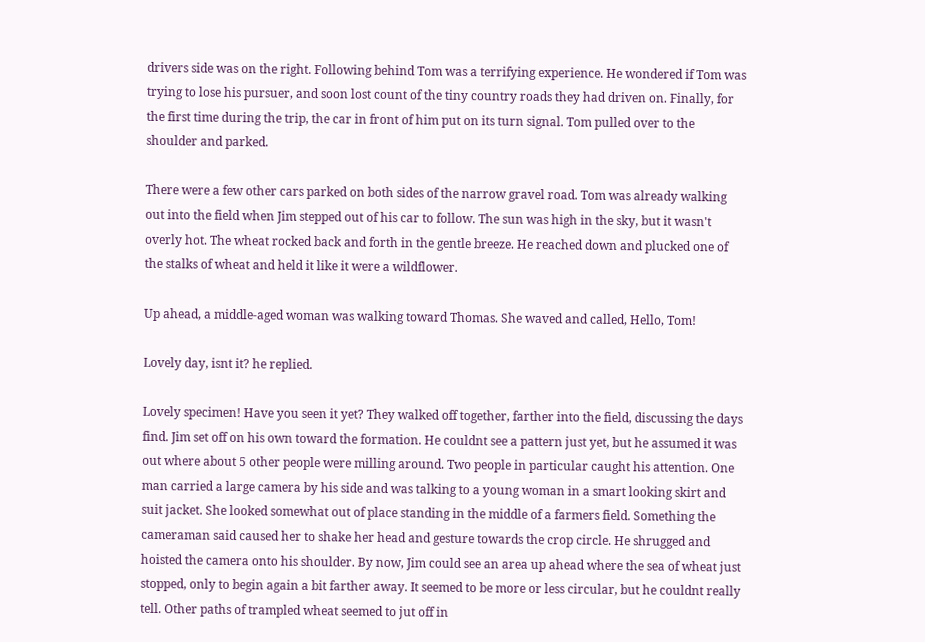drivers side was on the right. Following behind Tom was a terrifying experience. He wondered if Tom was trying to lose his pursuer, and soon lost count of the tiny country roads they had driven on. Finally, for the first time during the trip, the car in front of him put on its turn signal. Tom pulled over to the shoulder and parked.

There were a few other cars parked on both sides of the narrow gravel road. Tom was already walking out into the field when Jim stepped out of his car to follow. The sun was high in the sky, but it wasn't overly hot. The wheat rocked back and forth in the gentle breeze. He reached down and plucked one of the stalks of wheat and held it like it were a wildflower.

Up ahead, a middle-aged woman was walking toward Thomas. She waved and called, Hello, Tom!

Lovely day, isnt it? he replied.

Lovely specimen! Have you seen it yet? They walked off together, farther into the field, discussing the days find. Jim set off on his own toward the formation. He couldnt see a pattern just yet, but he assumed it was out where about 5 other people were milling around. Two people in particular caught his attention. One man carried a large camera by his side and was talking to a young woman in a smart looking skirt and suit jacket. She looked somewhat out of place standing in the middle of a farmers field. Something the cameraman said caused her to shake her head and gesture towards the crop circle. He shrugged and hoisted the camera onto his shoulder. By now, Jim could see an area up ahead where the sea of wheat just stopped, only to begin again a bit farther away. It seemed to be more or less circular, but he couldnt really tell. Other paths of trampled wheat seemed to jut off in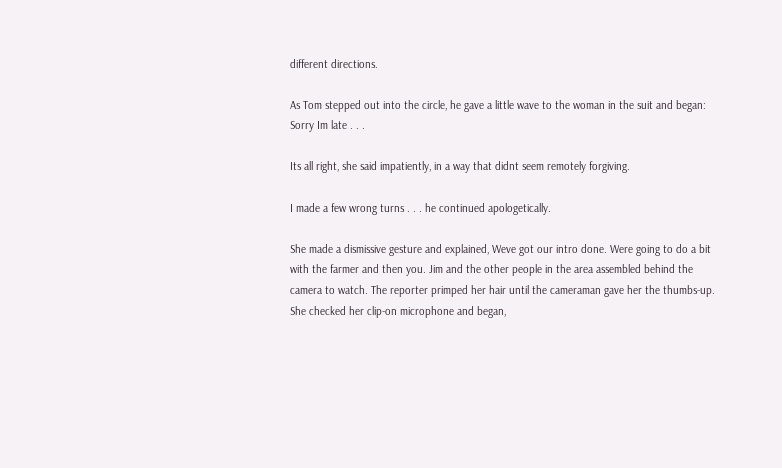different directions.

As Tom stepped out into the circle, he gave a little wave to the woman in the suit and began: Sorry Im late . . .

Its all right, she said impatiently, in a way that didnt seem remotely forgiving.

I made a few wrong turns . . . he continued apologetically.

She made a dismissive gesture and explained, Weve got our intro done. Were going to do a bit with the farmer and then you. Jim and the other people in the area assembled behind the camera to watch. The reporter primped her hair until the cameraman gave her the thumbs-up. She checked her clip-on microphone and began,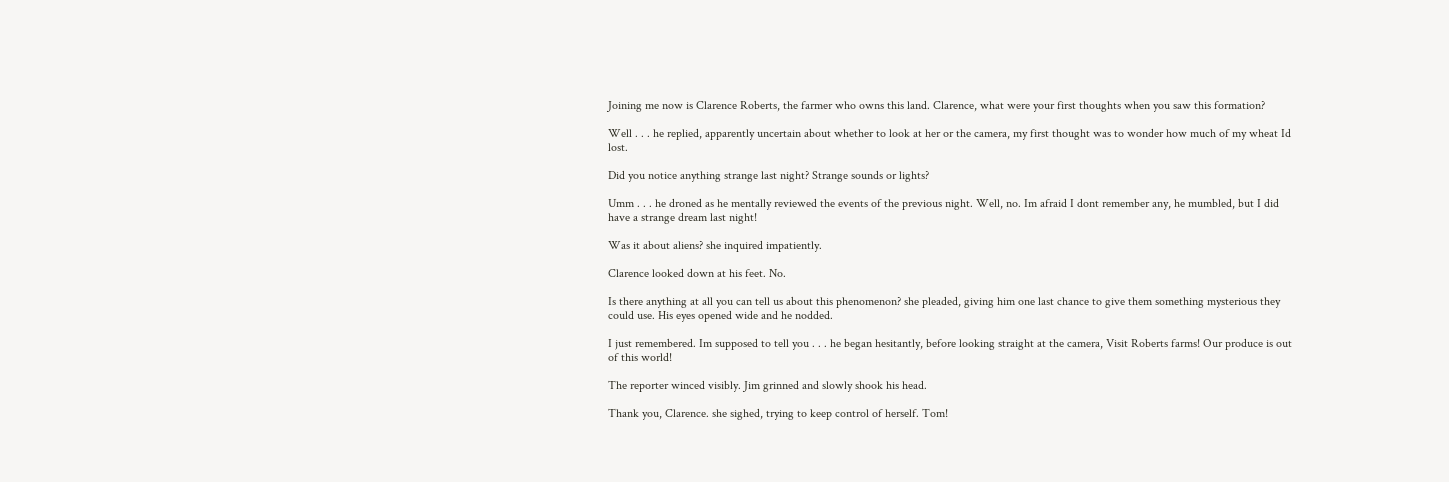Joining me now is Clarence Roberts, the farmer who owns this land. Clarence, what were your first thoughts when you saw this formation?

Well . . . he replied, apparently uncertain about whether to look at her or the camera, my first thought was to wonder how much of my wheat Id lost.

Did you notice anything strange last night? Strange sounds or lights?

Umm . . . he droned as he mentally reviewed the events of the previous night. Well, no. Im afraid I dont remember any, he mumbled, but I did have a strange dream last night!

Was it about aliens? she inquired impatiently.

Clarence looked down at his feet. No.

Is there anything at all you can tell us about this phenomenon? she pleaded, giving him one last chance to give them something mysterious they could use. His eyes opened wide and he nodded.

I just remembered. Im supposed to tell you . . . he began hesitantly, before looking straight at the camera, Visit Roberts farms! Our produce is out of this world!

The reporter winced visibly. Jim grinned and slowly shook his head.

Thank you, Clarence. she sighed, trying to keep control of herself. Tom!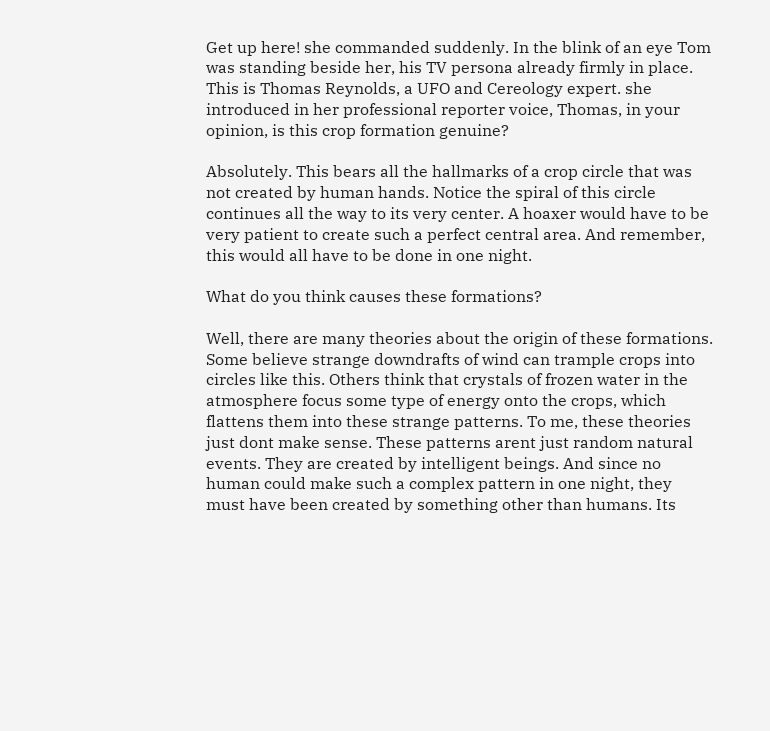Get up here! she commanded suddenly. In the blink of an eye Tom was standing beside her, his TV persona already firmly in place. This is Thomas Reynolds, a UFO and Cereology expert. she introduced in her professional reporter voice, Thomas, in your opinion, is this crop formation genuine?

Absolutely. This bears all the hallmarks of a crop circle that was not created by human hands. Notice the spiral of this circle continues all the way to its very center. A hoaxer would have to be very patient to create such a perfect central area. And remember, this would all have to be done in one night.

What do you think causes these formations?

Well, there are many theories about the origin of these formations. Some believe strange downdrafts of wind can trample crops into circles like this. Others think that crystals of frozen water in the atmosphere focus some type of energy onto the crops, which flattens them into these strange patterns. To me, these theories just dont make sense. These patterns arent just random natural events. They are created by intelligent beings. And since no human could make such a complex pattern in one night, they must have been created by something other than humans. Its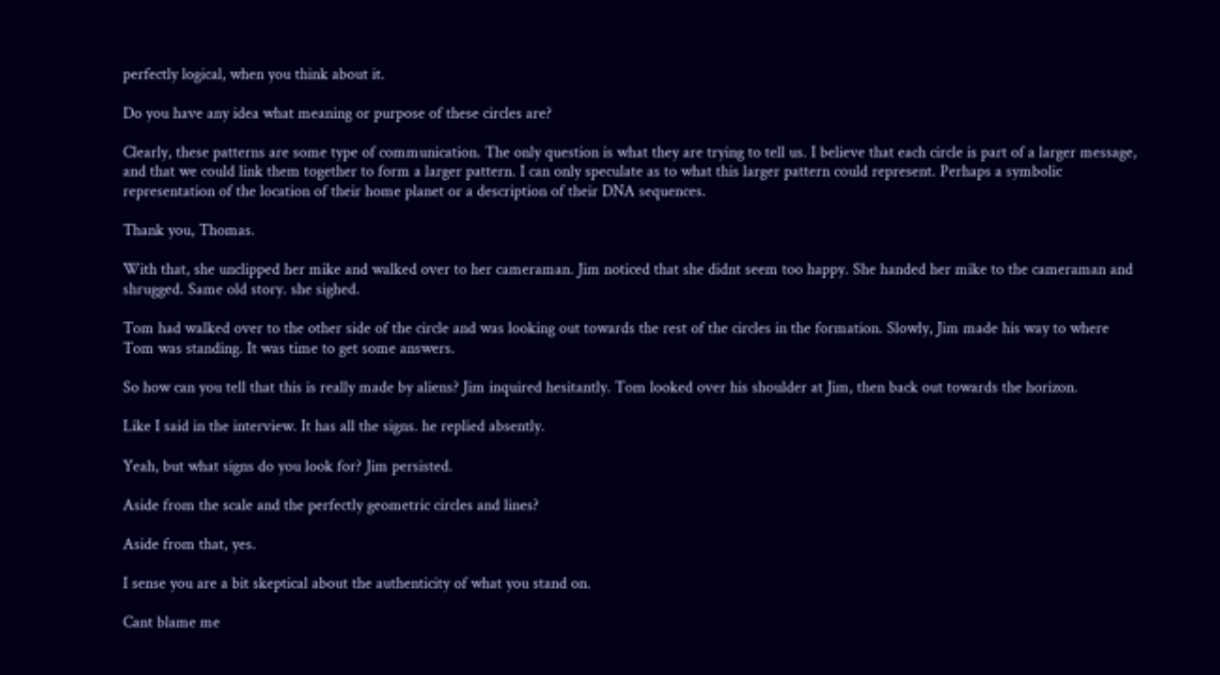perfectly logical, when you think about it.

Do you have any idea what meaning or purpose of these circles are?

Clearly, these patterns are some type of communication. The only question is what they are trying to tell us. I believe that each circle is part of a larger message, and that we could link them together to form a larger pattern. I can only speculate as to what this larger pattern could represent. Perhaps a symbolic representation of the location of their home planet or a description of their DNA sequences.

Thank you, Thomas.

With that, she unclipped her mike and walked over to her cameraman. Jim noticed that she didnt seem too happy. She handed her mike to the cameraman and shrugged. Same old story. she sighed.

Tom had walked over to the other side of the circle and was looking out towards the rest of the circles in the formation. Slowly, Jim made his way to where Tom was standing. It was time to get some answers.

So how can you tell that this is really made by aliens? Jim inquired hesitantly. Tom looked over his shoulder at Jim, then back out towards the horizon.

Like I said in the interview. It has all the signs. he replied absently.

Yeah, but what signs do you look for? Jim persisted.

Aside from the scale and the perfectly geometric circles and lines?

Aside from that, yes.

I sense you are a bit skeptical about the authenticity of what you stand on.

Cant blame me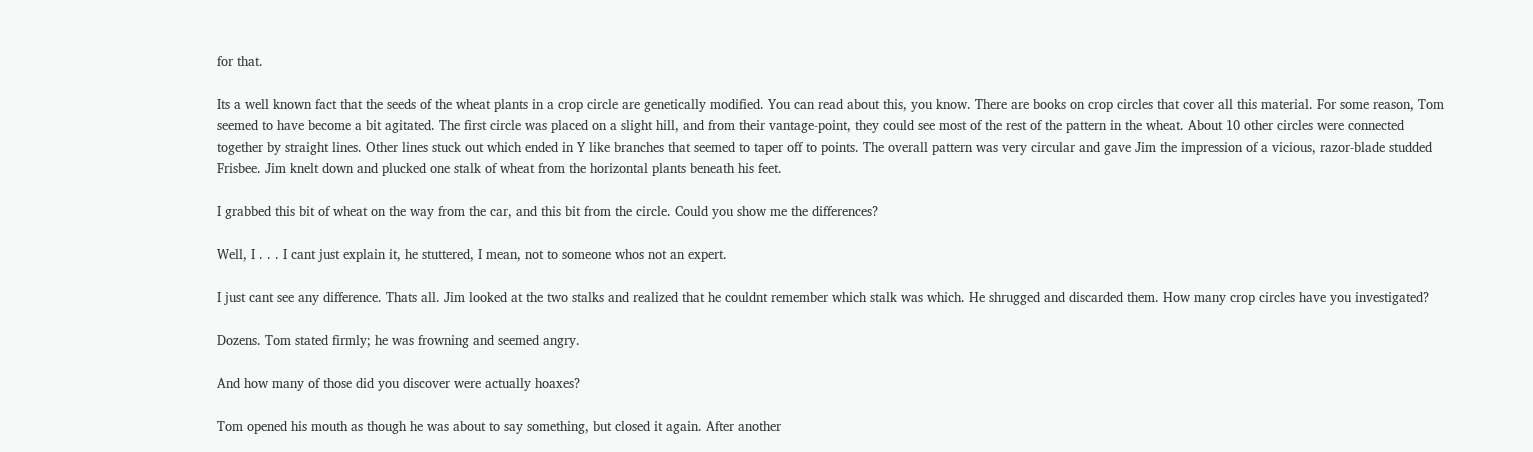for that.

Its a well known fact that the seeds of the wheat plants in a crop circle are genetically modified. You can read about this, you know. There are books on crop circles that cover all this material. For some reason, Tom seemed to have become a bit agitated. The first circle was placed on a slight hill, and from their vantage-point, they could see most of the rest of the pattern in the wheat. About 10 other circles were connected together by straight lines. Other lines stuck out which ended in Y like branches that seemed to taper off to points. The overall pattern was very circular and gave Jim the impression of a vicious, razor-blade studded Frisbee. Jim knelt down and plucked one stalk of wheat from the horizontal plants beneath his feet.

I grabbed this bit of wheat on the way from the car, and this bit from the circle. Could you show me the differences?

Well, I . . . I cant just explain it, he stuttered, I mean, not to someone whos not an expert.

I just cant see any difference. Thats all. Jim looked at the two stalks and realized that he couldnt remember which stalk was which. He shrugged and discarded them. How many crop circles have you investigated?

Dozens. Tom stated firmly; he was frowning and seemed angry.

And how many of those did you discover were actually hoaxes?

Tom opened his mouth as though he was about to say something, but closed it again. After another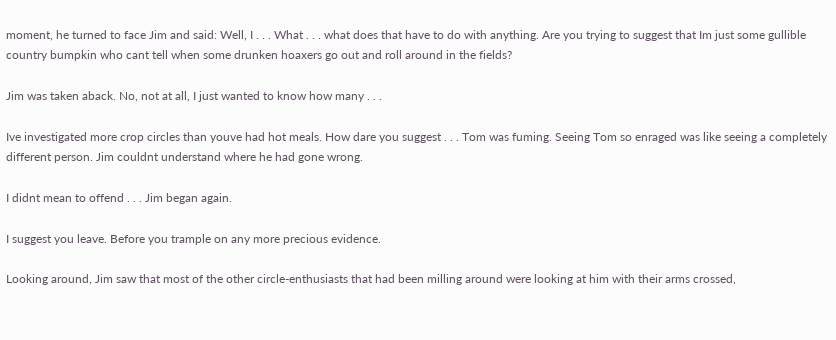moment, he turned to face Jim and said: Well, I . . . What . . . what does that have to do with anything. Are you trying to suggest that Im just some gullible country bumpkin who cant tell when some drunken hoaxers go out and roll around in the fields?

Jim was taken aback. No, not at all, I just wanted to know how many . . .

Ive investigated more crop circles than youve had hot meals. How dare you suggest . . . Tom was fuming. Seeing Tom so enraged was like seeing a completely different person. Jim couldnt understand where he had gone wrong.

I didnt mean to offend . . . Jim began again.

I suggest you leave. Before you trample on any more precious evidence.

Looking around, Jim saw that most of the other circle-enthusiasts that had been milling around were looking at him with their arms crossed,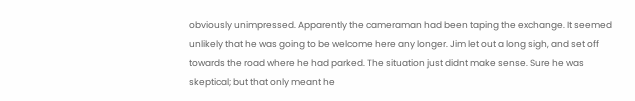obviously unimpressed. Apparently the cameraman had been taping the exchange. It seemed unlikely that he was going to be welcome here any longer. Jim let out a long sigh, and set off towards the road where he had parked. The situation just didnt make sense. Sure he was skeptical; but that only meant he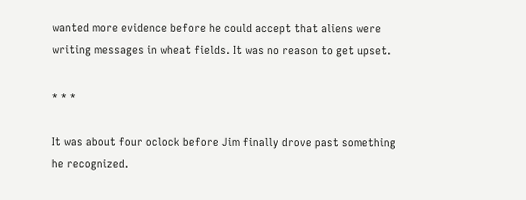wanted more evidence before he could accept that aliens were writing messages in wheat fields. It was no reason to get upset.

* * *

It was about four oclock before Jim finally drove past something he recognized.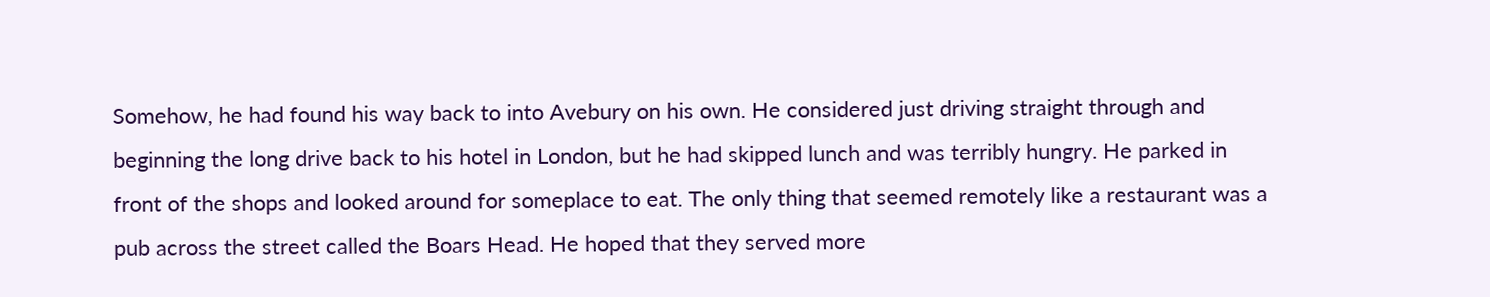Somehow, he had found his way back to into Avebury on his own. He considered just driving straight through and beginning the long drive back to his hotel in London, but he had skipped lunch and was terribly hungry. He parked in front of the shops and looked around for someplace to eat. The only thing that seemed remotely like a restaurant was a pub across the street called the Boars Head. He hoped that they served more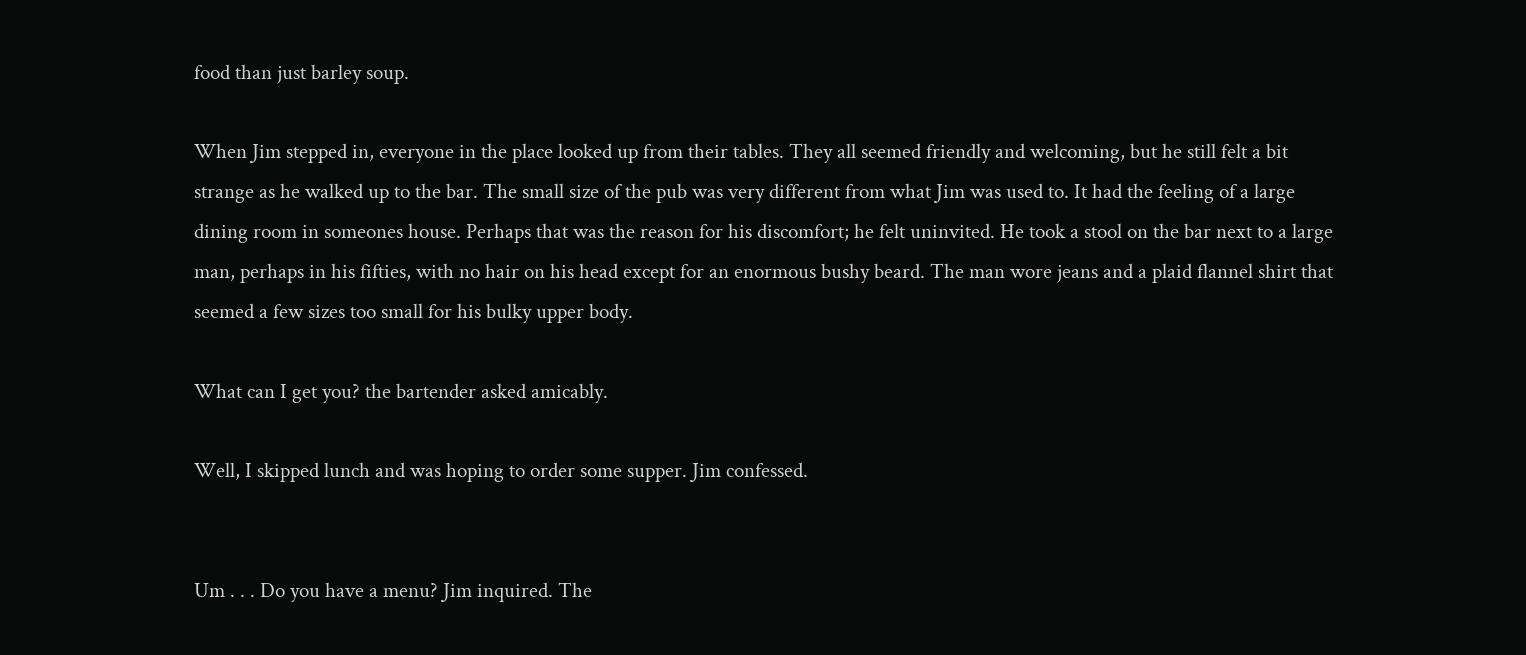food than just barley soup.

When Jim stepped in, everyone in the place looked up from their tables. They all seemed friendly and welcoming, but he still felt a bit strange as he walked up to the bar. The small size of the pub was very different from what Jim was used to. It had the feeling of a large dining room in someones house. Perhaps that was the reason for his discomfort; he felt uninvited. He took a stool on the bar next to a large man, perhaps in his fifties, with no hair on his head except for an enormous bushy beard. The man wore jeans and a plaid flannel shirt that seemed a few sizes too small for his bulky upper body.

What can I get you? the bartender asked amicably.

Well, I skipped lunch and was hoping to order some supper. Jim confessed.


Um . . . Do you have a menu? Jim inquired. The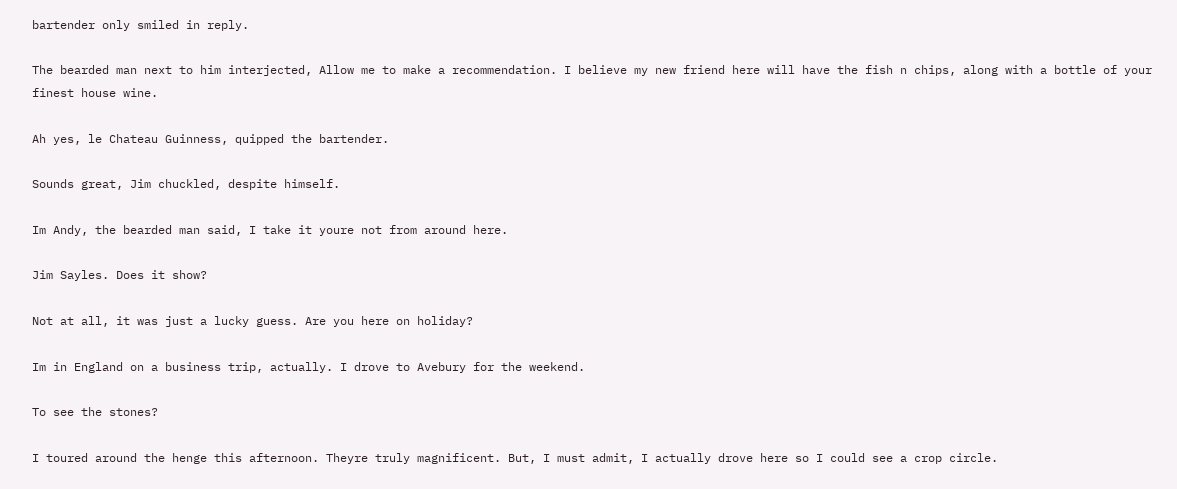bartender only smiled in reply.

The bearded man next to him interjected, Allow me to make a recommendation. I believe my new friend here will have the fish n chips, along with a bottle of your finest house wine.

Ah yes, le Chateau Guinness, quipped the bartender.

Sounds great, Jim chuckled, despite himself.

Im Andy, the bearded man said, I take it youre not from around here.

Jim Sayles. Does it show?

Not at all, it was just a lucky guess. Are you here on holiday?

Im in England on a business trip, actually. I drove to Avebury for the weekend.

To see the stones?

I toured around the henge this afternoon. Theyre truly magnificent. But, I must admit, I actually drove here so I could see a crop circle.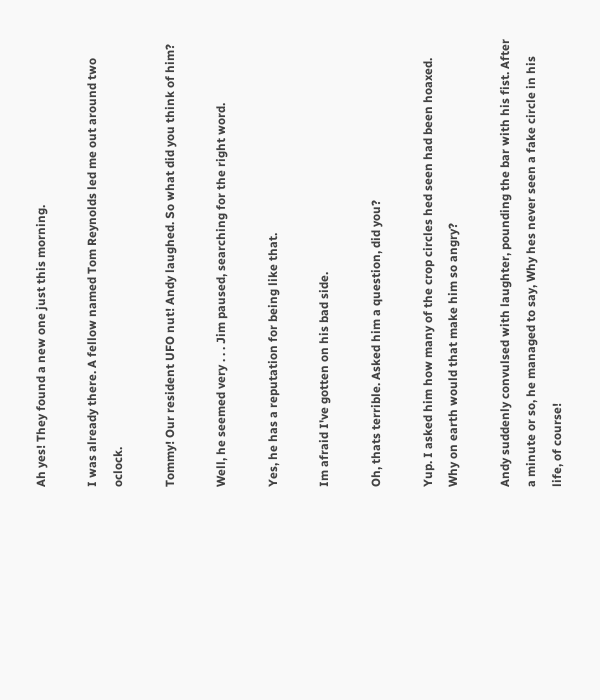Ah yes! They found a new one just this morning.

I was already there. A fellow named Tom Reynolds led me out around two oclock.

Tommy! Our resident UFO nut! Andy laughed. So what did you think of him?

Well, he seemed very . . . Jim paused, searching for the right word.

Yes, he has a reputation for being like that.

Im afraid I've gotten on his bad side.

Oh, thats terrible. Asked him a question, did you?

Yup. I asked him how many of the crop circles hed seen had been hoaxed. Why on earth would that make him so angry?

Andy suddenly convulsed with laughter, pounding the bar with his fist. After a minute or so, he managed to say, Why hes never seen a fake circle in his life, of course!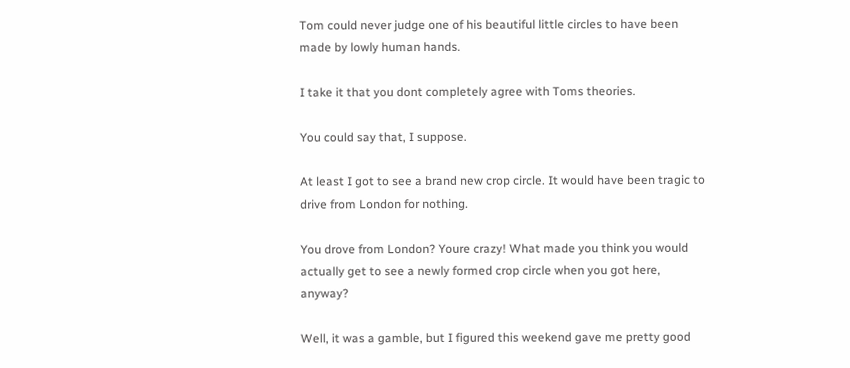Tom could never judge one of his beautiful little circles to have been made by lowly human hands.

I take it that you dont completely agree with Toms theories.

You could say that, I suppose.

At least I got to see a brand new crop circle. It would have been tragic to drive from London for nothing.

You drove from London? Youre crazy! What made you think you would actually get to see a newly formed crop circle when you got here, anyway?

Well, it was a gamble, but I figured this weekend gave me pretty good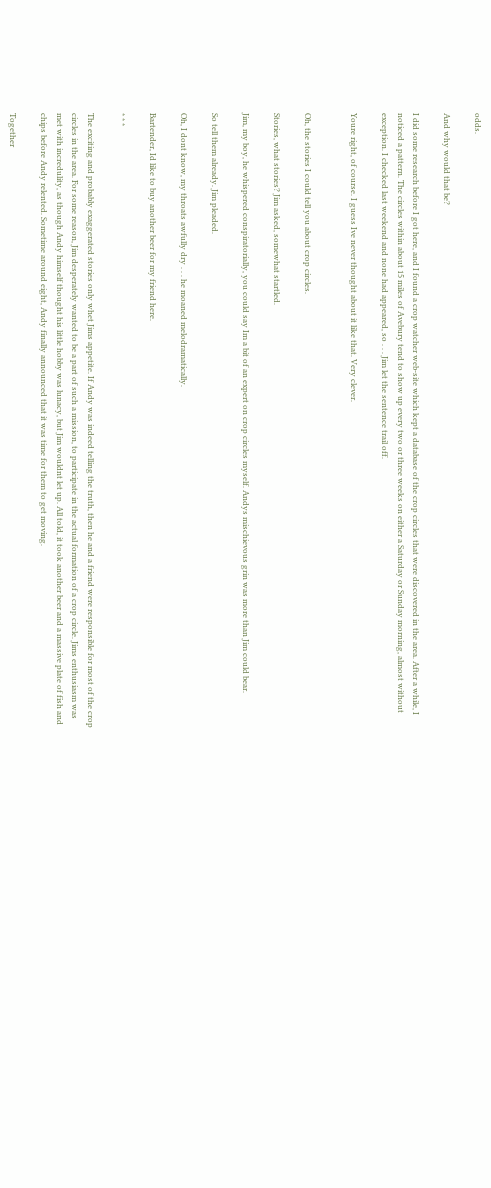odds.

And why would that be?

I did some research before I got here, and I found a crop watcher web-site which kept a database of the crop circles that were discovered in the area. After a while, I noticed a pattern. The circles within about 15 miles of Avebury tend to show up every two or three weeks on either a Saturday or Sunday morning, almost without exception. I checked last weekend and none had appeared, so . . . Jim let the sentence trail off.

Youre right, of course. I guess Ive never thought about it like that. Very clever.


Oh, the stories I could tell you about crop circles.

Stories, what stories? Jim asked, somewhat startled.

Jim, my boy, he whispered conspiratorially, you could say Im a bit of an expert on crop circles myself. Andys mischievous grin was more than Jim could bear.

So tell them already. Jim pleaded.

Oh, I dont know, my throats awfully dry . . . he moaned melodramatically.

Bartender, Id like to buy another beer for my friend here.

* * *

The exciting and probably exaggerated stories only whet Jims appetite. If Andy was indeed telling the truth, then he and a friend were responsible for most of the crop circles in the area. For some reason, Jim desperately wanted to be a part of such a mission, to participate in the actual formation of a crop circle. Jims enthusiasm was met with incredulity, as though Andy himself thought his little hobby was lunacy, but Jim wouldnt let up. All told, it took another beer and a massive plate of fish and chips before Andy relented. Sometime around eight, Andy finally announced that it was time for them to get moving.

Together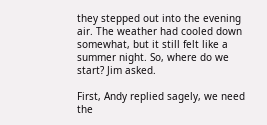they stepped out into the evening air. The weather had cooled down somewhat, but it still felt like a summer night. So, where do we start? Jim asked.

First, Andy replied sagely, we need the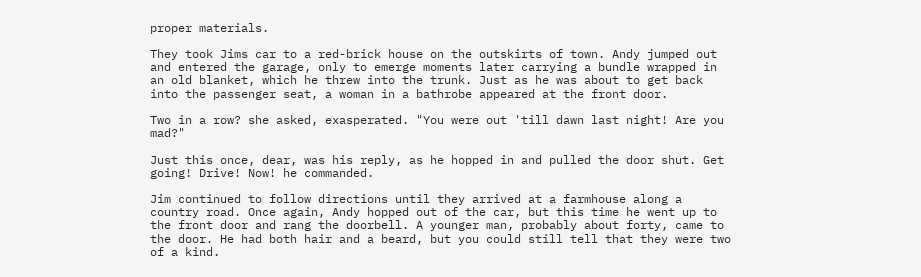proper materials.

They took Jims car to a red-brick house on the outskirts of town. Andy jumped out and entered the garage, only to emerge moments later carrying a bundle wrapped in an old blanket, which he threw into the trunk. Just as he was about to get back into the passenger seat, a woman in a bathrobe appeared at the front door.

Two in a row? she asked, exasperated. "You were out 'till dawn last night! Are you mad?"

Just this once, dear, was his reply, as he hopped in and pulled the door shut. Get going! Drive! Now! he commanded.

Jim continued to follow directions until they arrived at a farmhouse along a country road. Once again, Andy hopped out of the car, but this time he went up to the front door and rang the doorbell. A younger man, probably about forty, came to the door. He had both hair and a beard, but you could still tell that they were two of a kind.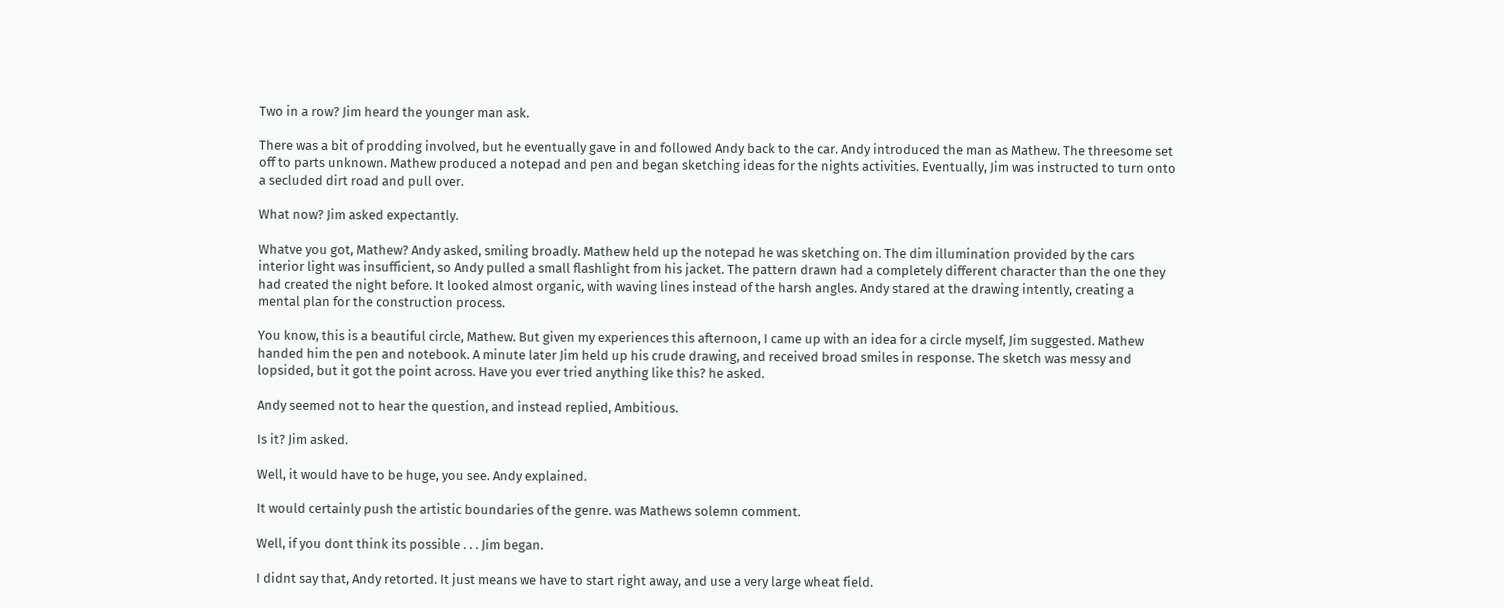Two in a row? Jim heard the younger man ask.

There was a bit of prodding involved, but he eventually gave in and followed Andy back to the car. Andy introduced the man as Mathew. The threesome set off to parts unknown. Mathew produced a notepad and pen and began sketching ideas for the nights activities. Eventually, Jim was instructed to turn onto a secluded dirt road and pull over.

What now? Jim asked expectantly.

Whatve you got, Mathew? Andy asked, smiling broadly. Mathew held up the notepad he was sketching on. The dim illumination provided by the cars interior light was insufficient, so Andy pulled a small flashlight from his jacket. The pattern drawn had a completely different character than the one they had created the night before. It looked almost organic, with waving lines instead of the harsh angles. Andy stared at the drawing intently, creating a mental plan for the construction process.

You know, this is a beautiful circle, Mathew. But given my experiences this afternoon, I came up with an idea for a circle myself, Jim suggested. Mathew handed him the pen and notebook. A minute later Jim held up his crude drawing, and received broad smiles in response. The sketch was messy and lopsided, but it got the point across. Have you ever tried anything like this? he asked.

Andy seemed not to hear the question, and instead replied, Ambitious.

Is it? Jim asked.

Well, it would have to be huge, you see. Andy explained.

It would certainly push the artistic boundaries of the genre. was Mathews solemn comment.

Well, if you dont think its possible . . . Jim began.

I didnt say that, Andy retorted. It just means we have to start right away, and use a very large wheat field.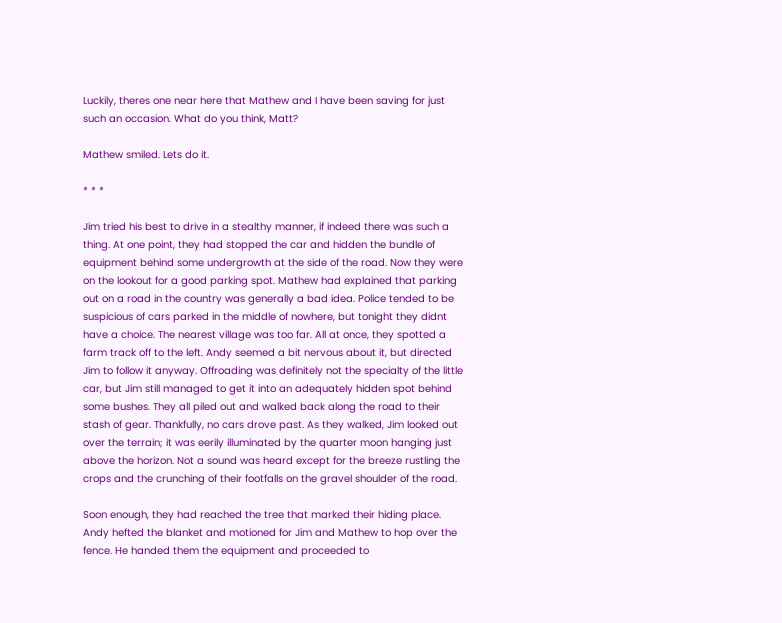Luckily, theres one near here that Mathew and I have been saving for just such an occasion. What do you think, Matt?

Mathew smiled. Lets do it.

* * *

Jim tried his best to drive in a stealthy manner, if indeed there was such a thing. At one point, they had stopped the car and hidden the bundle of equipment behind some undergrowth at the side of the road. Now they were on the lookout for a good parking spot. Mathew had explained that parking out on a road in the country was generally a bad idea. Police tended to be suspicious of cars parked in the middle of nowhere, but tonight they didnt have a choice. The nearest village was too far. All at once, they spotted a farm track off to the left. Andy seemed a bit nervous about it, but directed Jim to follow it anyway. Offroading was definitely not the specialty of the little car, but Jim still managed to get it into an adequately hidden spot behind some bushes. They all piled out and walked back along the road to their stash of gear. Thankfully, no cars drove past. As they walked, Jim looked out over the terrain; it was eerily illuminated by the quarter moon hanging just above the horizon. Not a sound was heard except for the breeze rustling the crops and the crunching of their footfalls on the gravel shoulder of the road.

Soon enough, they had reached the tree that marked their hiding place. Andy hefted the blanket and motioned for Jim and Mathew to hop over the fence. He handed them the equipment and proceeded to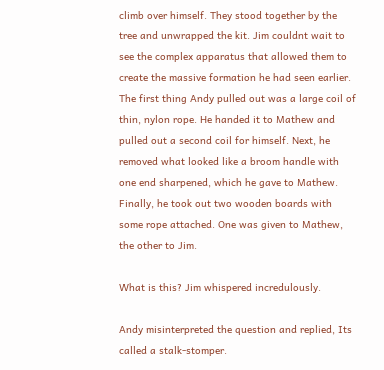climb over himself. They stood together by the tree and unwrapped the kit. Jim couldnt wait to see the complex apparatus that allowed them to create the massive formation he had seen earlier. The first thing Andy pulled out was a large coil of thin, nylon rope. He handed it to Mathew and pulled out a second coil for himself. Next, he removed what looked like a broom handle with one end sharpened, which he gave to Mathew. Finally, he took out two wooden boards with some rope attached. One was given to Mathew, the other to Jim.

What is this? Jim whispered incredulously.

Andy misinterpreted the question and replied, Its called a stalk-stomper.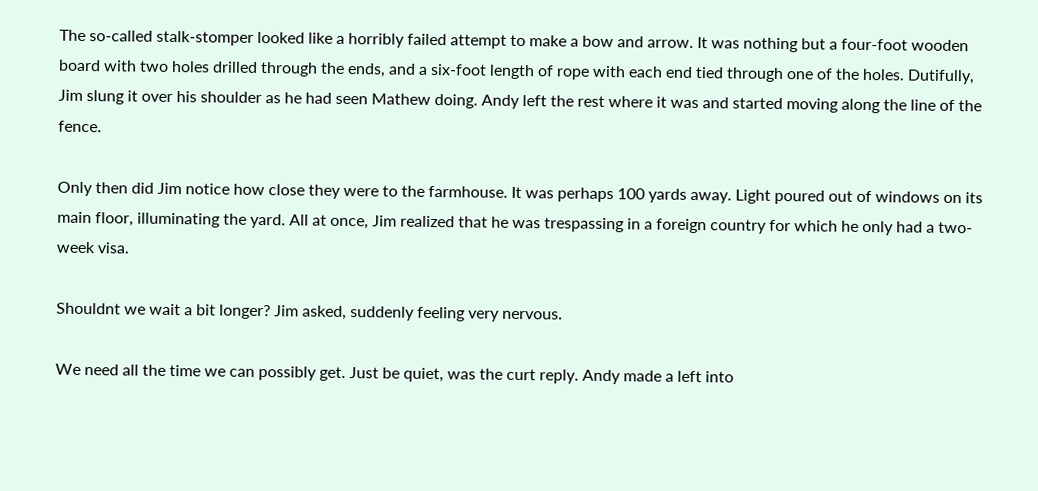The so-called stalk-stomper looked like a horribly failed attempt to make a bow and arrow. It was nothing but a four-foot wooden board with two holes drilled through the ends, and a six-foot length of rope with each end tied through one of the holes. Dutifully, Jim slung it over his shoulder as he had seen Mathew doing. Andy left the rest where it was and started moving along the line of the fence.

Only then did Jim notice how close they were to the farmhouse. It was perhaps 100 yards away. Light poured out of windows on its main floor, illuminating the yard. All at once, Jim realized that he was trespassing in a foreign country for which he only had a two-week visa.

Shouldnt we wait a bit longer? Jim asked, suddenly feeling very nervous.

We need all the time we can possibly get. Just be quiet, was the curt reply. Andy made a left into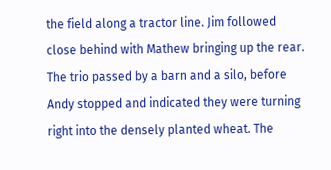the field along a tractor line. Jim followed close behind with Mathew bringing up the rear. The trio passed by a barn and a silo, before Andy stopped and indicated they were turning right into the densely planted wheat. The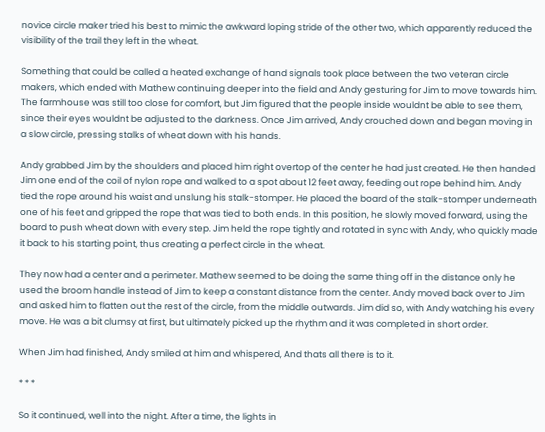novice circle maker tried his best to mimic the awkward loping stride of the other two, which apparently reduced the visibility of the trail they left in the wheat.

Something that could be called a heated exchange of hand signals took place between the two veteran circle makers, which ended with Mathew continuing deeper into the field and Andy gesturing for Jim to move towards him. The farmhouse was still too close for comfort, but Jim figured that the people inside wouldnt be able to see them, since their eyes wouldnt be adjusted to the darkness. Once Jim arrived, Andy crouched down and began moving in a slow circle, pressing stalks of wheat down with his hands.

Andy grabbed Jim by the shoulders and placed him right overtop of the center he had just created. He then handed Jim one end of the coil of nylon rope and walked to a spot about 12 feet away, feeding out rope behind him. Andy tied the rope around his waist and unslung his stalk-stomper. He placed the board of the stalk-stomper underneath one of his feet and gripped the rope that was tied to both ends. In this position, he slowly moved forward, using the board to push wheat down with every step. Jim held the rope tightly and rotated in sync with Andy, who quickly made it back to his starting point, thus creating a perfect circle in the wheat.

They now had a center and a perimeter. Mathew seemed to be doing the same thing off in the distance only he used the broom handle instead of Jim to keep a constant distance from the center. Andy moved back over to Jim and asked him to flatten out the rest of the circle, from the middle outwards. Jim did so, with Andy watching his every move. He was a bit clumsy at first, but ultimately picked up the rhythm and it was completed in short order.

When Jim had finished, Andy smiled at him and whispered, And thats all there is to it.

* * *

So it continued, well into the night. After a time, the lights in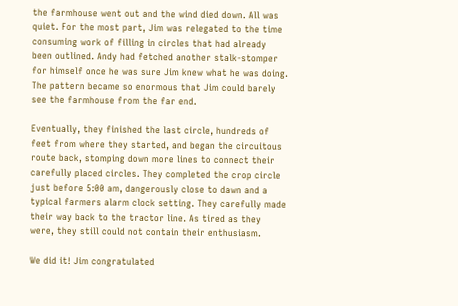the farmhouse went out and the wind died down. All was quiet. For the most part, Jim was relegated to the time consuming work of filling in circles that had already been outlined. Andy had fetched another stalk-stomper for himself once he was sure Jim knew what he was doing. The pattern became so enormous that Jim could barely see the farmhouse from the far end.

Eventually, they finished the last circle, hundreds of feet from where they started, and began the circuitous route back, stomping down more lines to connect their carefully placed circles. They completed the crop circle just before 5:00 am, dangerously close to dawn and a typical farmers alarm clock setting. They carefully made their way back to the tractor line. As tired as they were, they still could not contain their enthusiasm.

We did it! Jim congratulated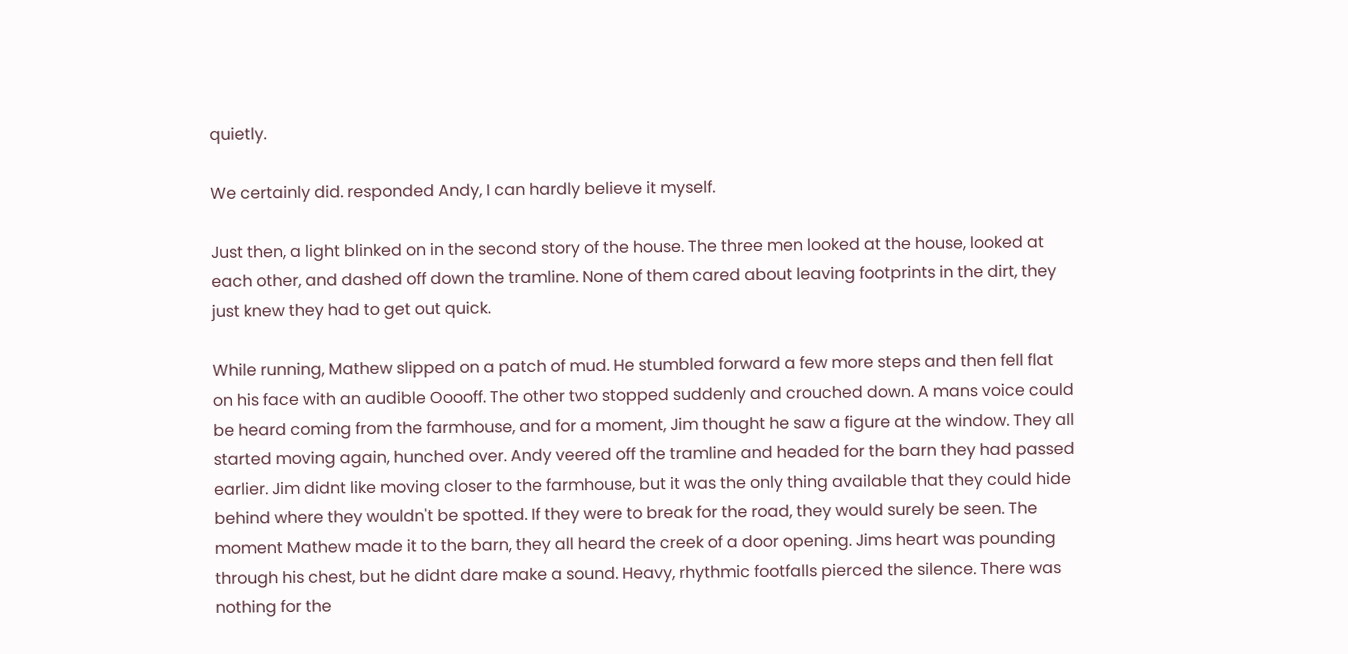quietly.

We certainly did. responded Andy, I can hardly believe it myself.

Just then, a light blinked on in the second story of the house. The three men looked at the house, looked at each other, and dashed off down the tramline. None of them cared about leaving footprints in the dirt, they just knew they had to get out quick.

While running, Mathew slipped on a patch of mud. He stumbled forward a few more steps and then fell flat on his face with an audible Ooooff. The other two stopped suddenly and crouched down. A mans voice could be heard coming from the farmhouse, and for a moment, Jim thought he saw a figure at the window. They all started moving again, hunched over. Andy veered off the tramline and headed for the barn they had passed earlier. Jim didnt like moving closer to the farmhouse, but it was the only thing available that they could hide behind where they wouldn't be spotted. If they were to break for the road, they would surely be seen. The moment Mathew made it to the barn, they all heard the creek of a door opening. Jims heart was pounding through his chest, but he didnt dare make a sound. Heavy, rhythmic footfalls pierced the silence. There was nothing for the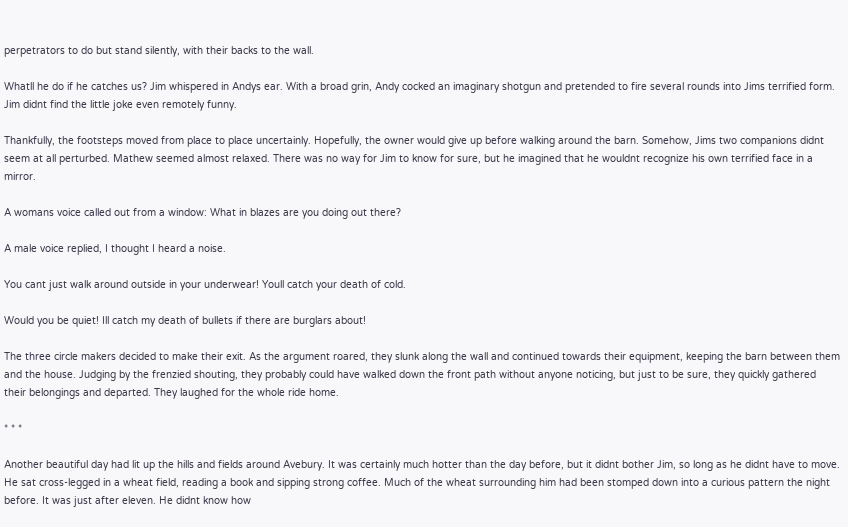perpetrators to do but stand silently, with their backs to the wall.

Whatll he do if he catches us? Jim whispered in Andys ear. With a broad grin, Andy cocked an imaginary shotgun and pretended to fire several rounds into Jims terrified form. Jim didnt find the little joke even remotely funny.

Thankfully, the footsteps moved from place to place uncertainly. Hopefully, the owner would give up before walking around the barn. Somehow, Jims two companions didnt seem at all perturbed. Mathew seemed almost relaxed. There was no way for Jim to know for sure, but he imagined that he wouldnt recognize his own terrified face in a mirror.

A womans voice called out from a window: What in blazes are you doing out there?

A male voice replied, I thought I heard a noise.

You cant just walk around outside in your underwear! Youll catch your death of cold.

Would you be quiet! Ill catch my death of bullets if there are burglars about!

The three circle makers decided to make their exit. As the argument roared, they slunk along the wall and continued towards their equipment, keeping the barn between them and the house. Judging by the frenzied shouting, they probably could have walked down the front path without anyone noticing, but just to be sure, they quickly gathered their belongings and departed. They laughed for the whole ride home.

* * *

Another beautiful day had lit up the hills and fields around Avebury. It was certainly much hotter than the day before, but it didnt bother Jim, so long as he didnt have to move. He sat cross-legged in a wheat field, reading a book and sipping strong coffee. Much of the wheat surrounding him had been stomped down into a curious pattern the night before. It was just after eleven. He didnt know how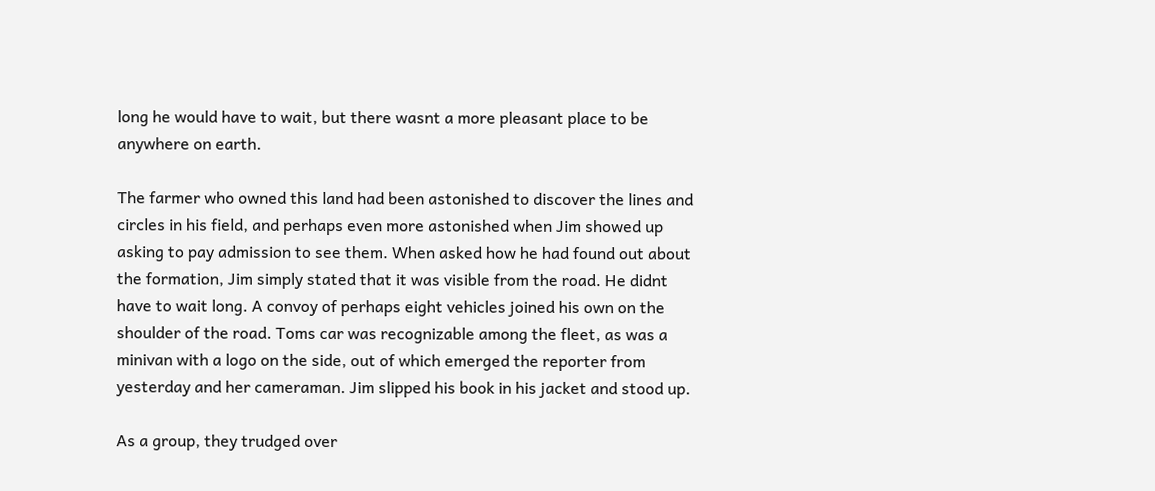long he would have to wait, but there wasnt a more pleasant place to be anywhere on earth.

The farmer who owned this land had been astonished to discover the lines and circles in his field, and perhaps even more astonished when Jim showed up asking to pay admission to see them. When asked how he had found out about the formation, Jim simply stated that it was visible from the road. He didnt have to wait long. A convoy of perhaps eight vehicles joined his own on the shoulder of the road. Toms car was recognizable among the fleet, as was a minivan with a logo on the side, out of which emerged the reporter from yesterday and her cameraman. Jim slipped his book in his jacket and stood up.

As a group, they trudged over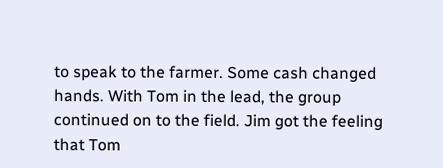to speak to the farmer. Some cash changed hands. With Tom in the lead, the group continued on to the field. Jim got the feeling that Tom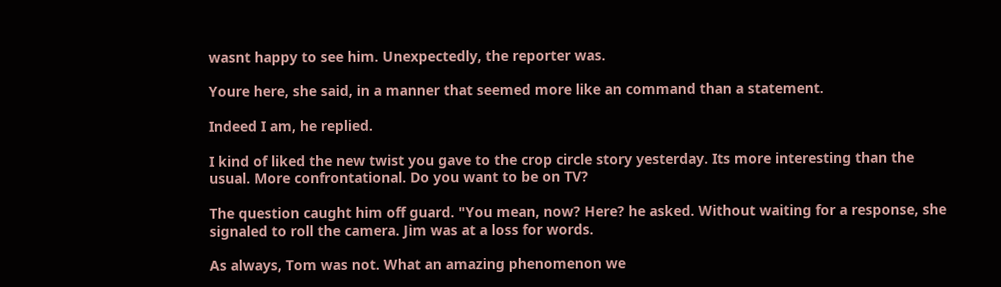wasnt happy to see him. Unexpectedly, the reporter was.

Youre here, she said, in a manner that seemed more like an command than a statement.

Indeed I am, he replied.

I kind of liked the new twist you gave to the crop circle story yesterday. Its more interesting than the usual. More confrontational. Do you want to be on TV?

The question caught him off guard. "You mean, now? Here? he asked. Without waiting for a response, she signaled to roll the camera. Jim was at a loss for words.

As always, Tom was not. What an amazing phenomenon we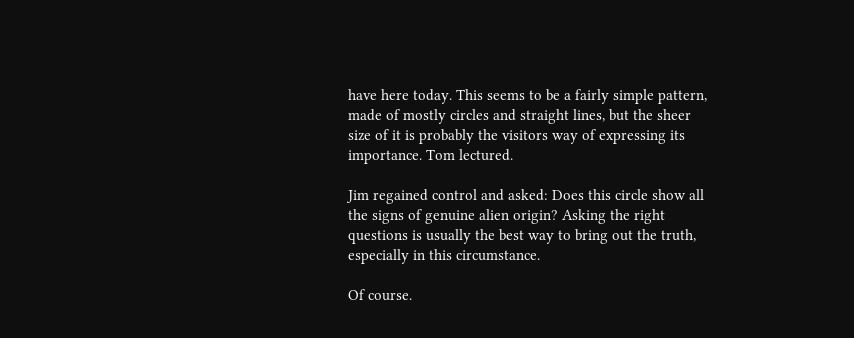have here today. This seems to be a fairly simple pattern, made of mostly circles and straight lines, but the sheer size of it is probably the visitors way of expressing its importance. Tom lectured.

Jim regained control and asked: Does this circle show all the signs of genuine alien origin? Asking the right questions is usually the best way to bring out the truth, especially in this circumstance.

Of course.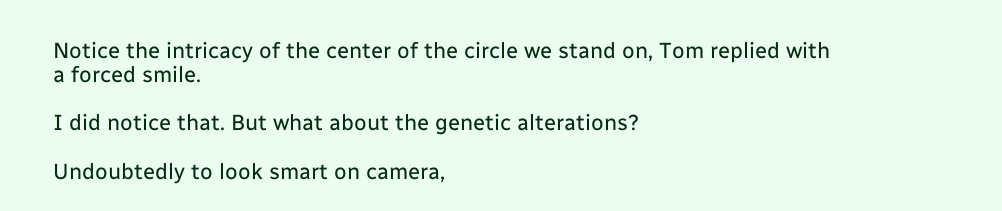Notice the intricacy of the center of the circle we stand on, Tom replied with a forced smile.

I did notice that. But what about the genetic alterations?

Undoubtedly to look smart on camera,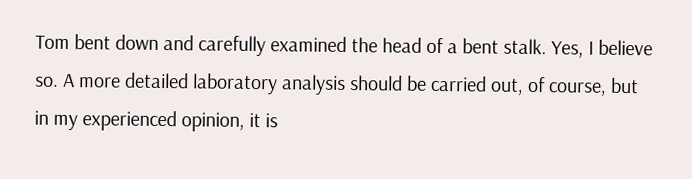Tom bent down and carefully examined the head of a bent stalk. Yes, I believe so. A more detailed laboratory analysis should be carried out, of course, but in my experienced opinion, it is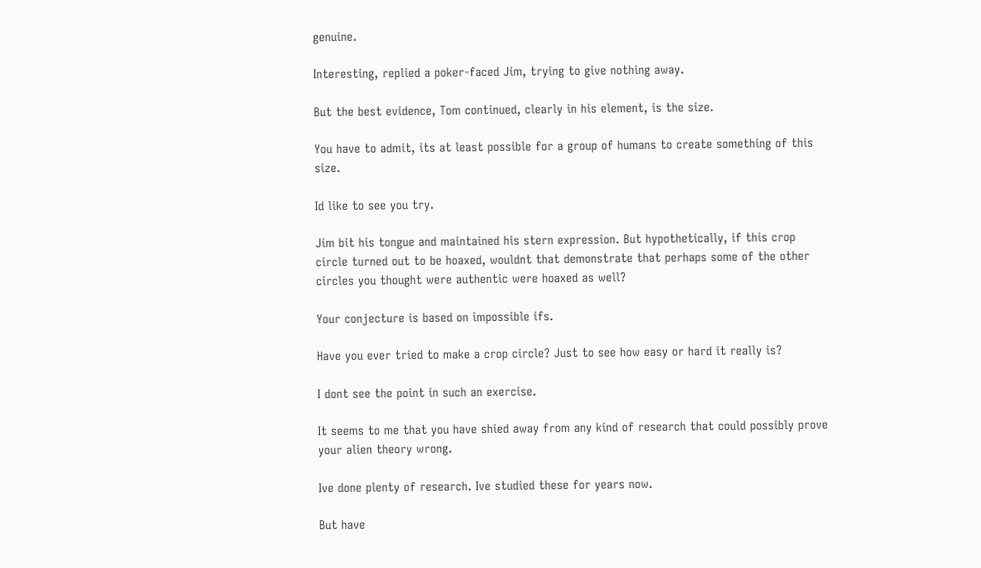genuine.

Interesting, replied a poker-faced Jim, trying to give nothing away.

But the best evidence, Tom continued, clearly in his element, is the size.

You have to admit, its at least possible for a group of humans to create something of this size.

Id like to see you try.

Jim bit his tongue and maintained his stern expression. But hypothetically, if this crop circle turned out to be hoaxed, wouldnt that demonstrate that perhaps some of the other circles you thought were authentic were hoaxed as well?

Your conjecture is based on impossible ifs.

Have you ever tried to make a crop circle? Just to see how easy or hard it really is?

I dont see the point in such an exercise.

It seems to me that you have shied away from any kind of research that could possibly prove your alien theory wrong.

Ive done plenty of research. Ive studied these for years now.

But have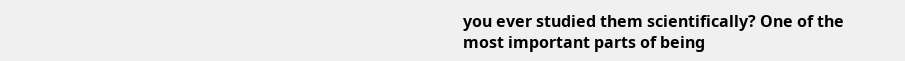you ever studied them scientifically? One of the most important parts of being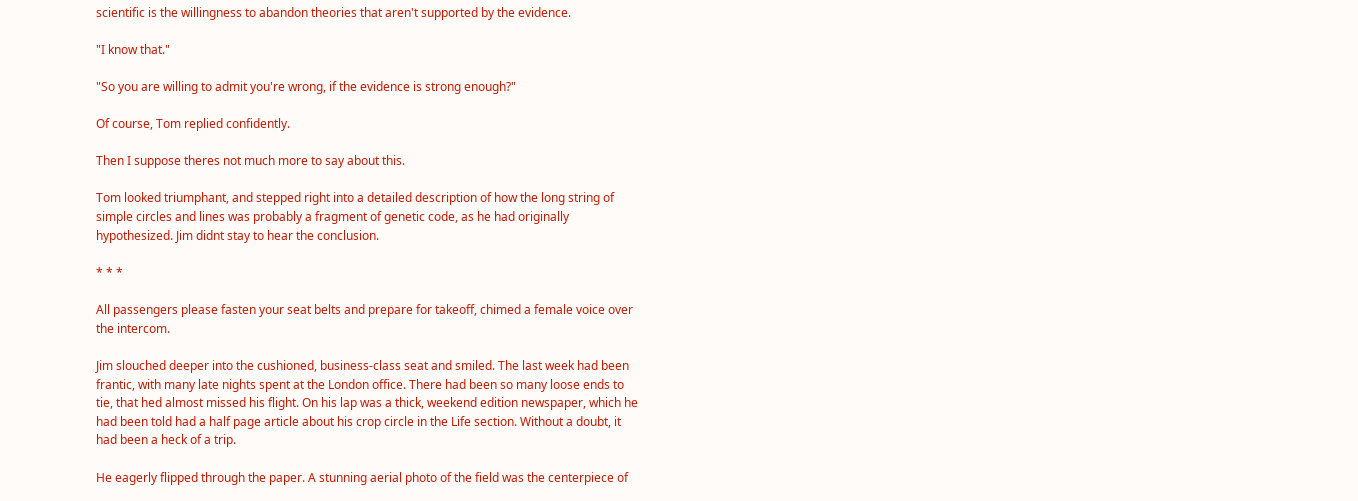scientific is the willingness to abandon theories that aren't supported by the evidence.

"I know that."

"So you are willing to admit you're wrong, if the evidence is strong enough?"

Of course, Tom replied confidently.

Then I suppose theres not much more to say about this.

Tom looked triumphant, and stepped right into a detailed description of how the long string of simple circles and lines was probably a fragment of genetic code, as he had originally hypothesized. Jim didnt stay to hear the conclusion.

* * *

All passengers please fasten your seat belts and prepare for takeoff, chimed a female voice over the intercom.

Jim slouched deeper into the cushioned, business-class seat and smiled. The last week had been frantic, with many late nights spent at the London office. There had been so many loose ends to tie, that hed almost missed his flight. On his lap was a thick, weekend edition newspaper, which he had been told had a half page article about his crop circle in the Life section. Without a doubt, it had been a heck of a trip.

He eagerly flipped through the paper. A stunning aerial photo of the field was the centerpiece of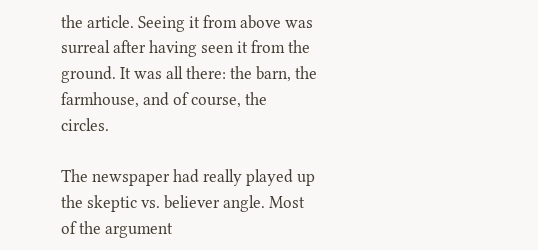the article. Seeing it from above was surreal after having seen it from the ground. It was all there: the barn, the farmhouse, and of course, the circles.

The newspaper had really played up the skeptic vs. believer angle. Most of the argument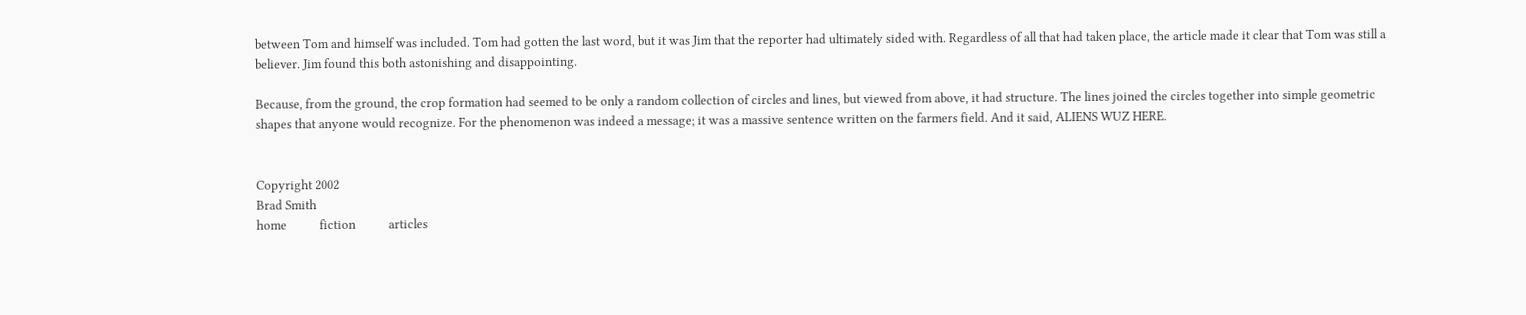between Tom and himself was included. Tom had gotten the last word, but it was Jim that the reporter had ultimately sided with. Regardless of all that had taken place, the article made it clear that Tom was still a believer. Jim found this both astonishing and disappointing.

Because, from the ground, the crop formation had seemed to be only a random collection of circles and lines, but viewed from above, it had structure. The lines joined the circles together into simple geometric shapes that anyone would recognize. For the phenomenon was indeed a message; it was a massive sentence written on the farmers field. And it said, ALIENS WUZ HERE.


Copyright 2002
Brad Smith
home           fiction           articles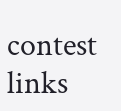contest           links